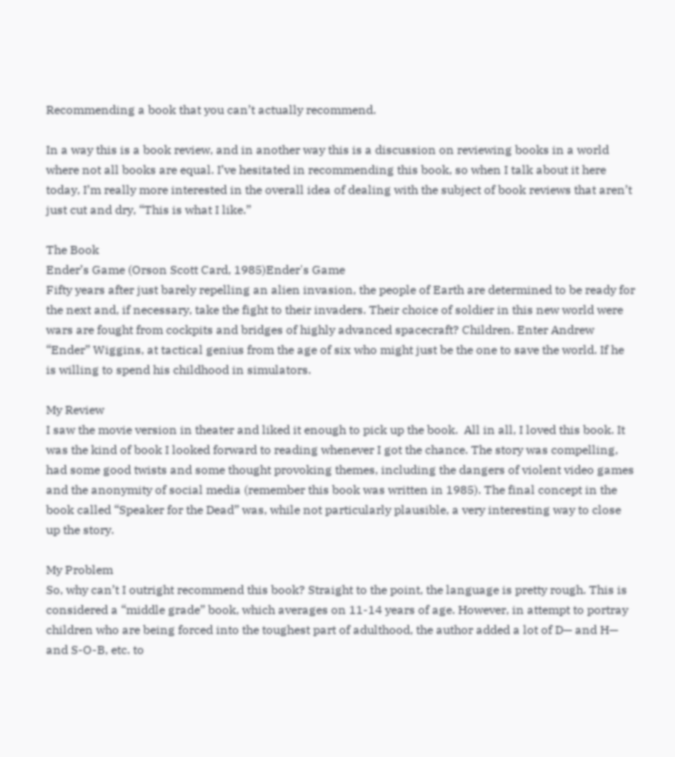Recommending a book that you can’t actually recommend.

In a way this is a book review, and in another way this is a discussion on reviewing books in a world where not all books are equal. I’ve hesitated in recommending this book, so when I talk about it here today, I’m really more interested in the overall idea of dealing with the subject of book reviews that aren’t just cut and dry, “This is what I like.”

The Book
Ender’s Game (Orson Scott Card, 1985)Ender's Game
Fifty years after just barely repelling an alien invasion, the people of Earth are determined to be ready for the next and, if necessary, take the fight to their invaders. Their choice of soldier in this new world were wars are fought from cockpits and bridges of highly advanced spacecraft? Children. Enter Andrew “Ender” Wiggins, at tactical genius from the age of six who might just be the one to save the world. If he is willing to spend his childhood in simulators.

My Review
I saw the movie version in theater and liked it enough to pick up the book.  All in all, I loved this book. It was the kind of book I looked forward to reading whenever I got the chance. The story was compelling, had some good twists and some thought provoking themes, including the dangers of violent video games and the anonymity of social media (remember this book was written in 1985). The final concept in the book called “Speaker for the Dead” was, while not particularly plausible, a very interesting way to close up the story.

My Problem
So, why can’t I outright recommend this book? Straight to the point, the language is pretty rough. This is considered a “middle grade” book, which averages on 11-14 years of age. However, in attempt to portray children who are being forced into the toughest part of adulthood, the author added a lot of D— and H— and S-O-B, etc. to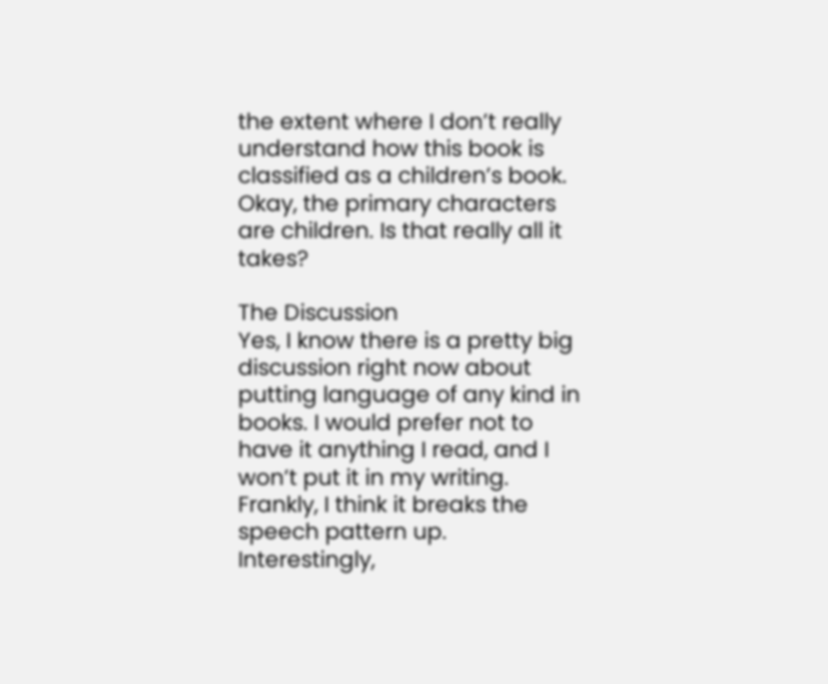the extent where I don’t really understand how this book is classified as a children’s book. Okay, the primary characters are children. Is that really all it takes?

The Discussion
Yes, I know there is a pretty big discussion right now about putting language of any kind in books. I would prefer not to have it anything I read, and I won’t put it in my writing. Frankly, I think it breaks the speech pattern up. Interestingly,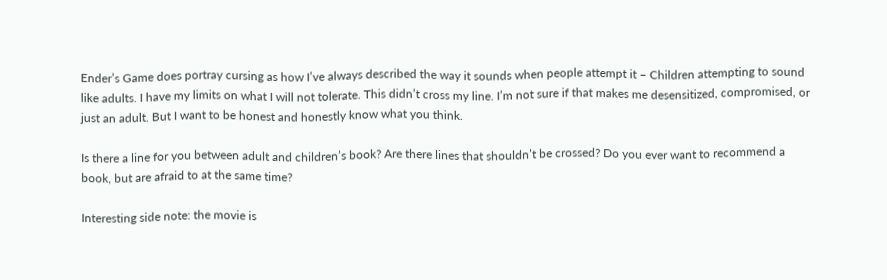Ender’s Game does portray cursing as how I’ve always described the way it sounds when people attempt it – Children attempting to sound like adults. I have my limits on what I will not tolerate. This didn’t cross my line. I’m not sure if that makes me desensitized, compromised, or just an adult. But I want to be honest and honestly know what you think.

Is there a line for you between adult and children’s book? Are there lines that shouldn’t be crossed? Do you ever want to recommend a book, but are afraid to at the same time?

Interesting side note: the movie is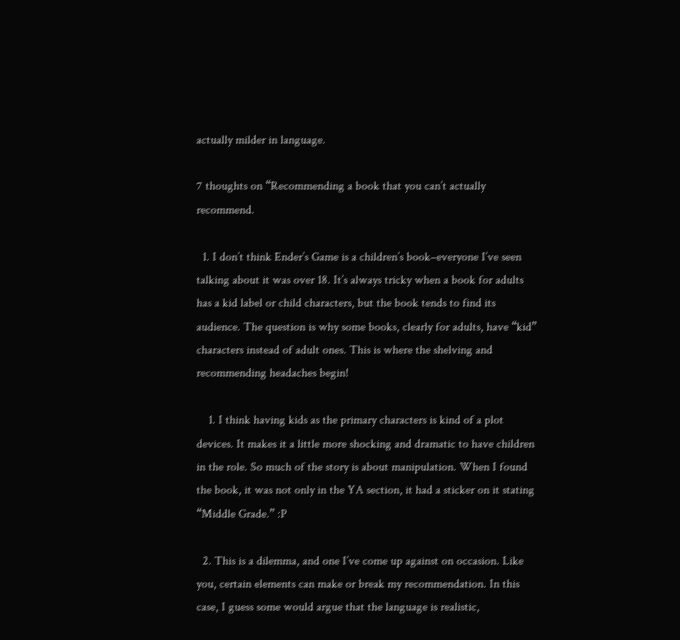actually milder in language.

7 thoughts on “Recommending a book that you can’t actually recommend.

  1. I don’t think Ender’s Game is a children’s book–everyone I’ve seen talking about it was over 18. It’s always tricky when a book for adults has a kid label or child characters, but the book tends to find its audience. The question is why some books, clearly for adults, have “kid” characters instead of adult ones. This is where the shelving and recommending headaches begin!

    1. I think having kids as the primary characters is kind of a plot devices. It makes it a little more shocking and dramatic to have children in the role. So much of the story is about manipulation. When I found the book, it was not only in the YA section, it had a sticker on it stating “Middle Grade.” :P

  2. This is a dilemma, and one I’ve come up against on occasion. Like you, certain elements can make or break my recommendation. In this case, I guess some would argue that the language is realistic,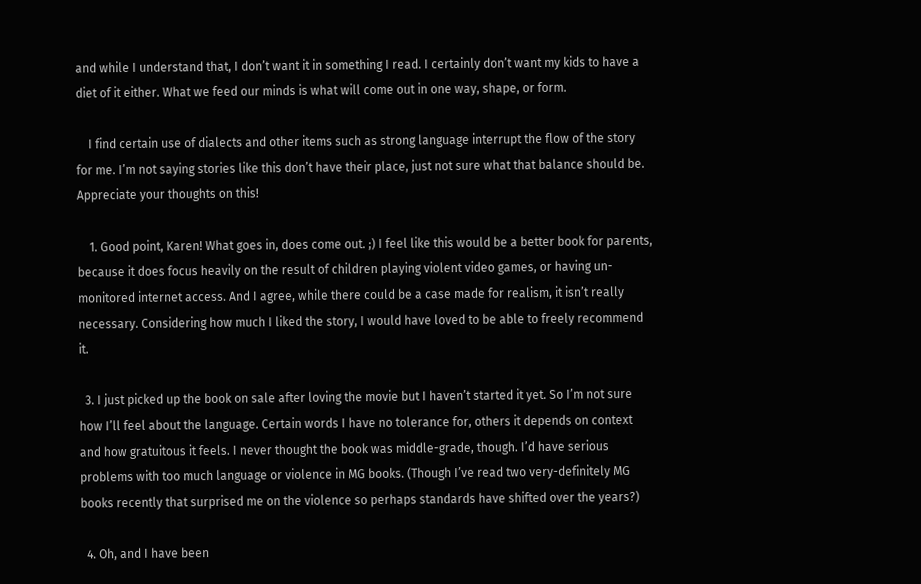and while I understand that, I don’t want it in something I read. I certainly don’t want my kids to have a diet of it either. What we feed our minds is what will come out in one way, shape, or form.

    I find certain use of dialects and other items such as strong language interrupt the flow of the story for me. I’m not saying stories like this don’t have their place, just not sure what that balance should be. Appreciate your thoughts on this!

    1. Good point, Karen! What goes in, does come out. ;) I feel like this would be a better book for parents, because it does focus heavily on the result of children playing violent video games, or having un-monitored internet access. And I agree, while there could be a case made for realism, it isn’t really necessary. Considering how much I liked the story, I would have loved to be able to freely recommend it.

  3. I just picked up the book on sale after loving the movie but I haven’t started it yet. So I’m not sure how I’ll feel about the language. Certain words I have no tolerance for, others it depends on context and how gratuitous it feels. I never thought the book was middle-grade, though. I’d have serious problems with too much language or violence in MG books. (Though I’ve read two very-definitely MG books recently that surprised me on the violence so perhaps standards have shifted over the years?)

  4. Oh, and I have been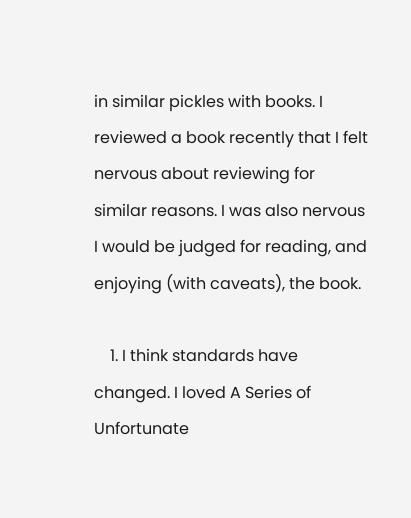in similar pickles with books. I reviewed a book recently that I felt nervous about reviewing for similar reasons. I was also nervous I would be judged for reading, and enjoying (with caveats), the book.

    1. I think standards have changed. I loved A Series of Unfortunate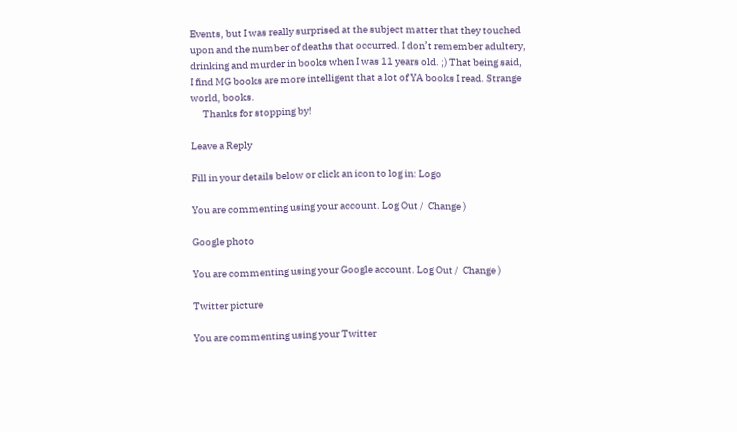Events, but I was really surprised at the subject matter that they touched upon and the number of deaths that occurred. I don’t remember adultery, drinking and murder in books when I was 11 years old. ;) That being said, I find MG books are more intelligent that a lot of YA books I read. Strange world, books.
      Thanks for stopping by!

Leave a Reply

Fill in your details below or click an icon to log in: Logo

You are commenting using your account. Log Out /  Change )

Google photo

You are commenting using your Google account. Log Out /  Change )

Twitter picture

You are commenting using your Twitter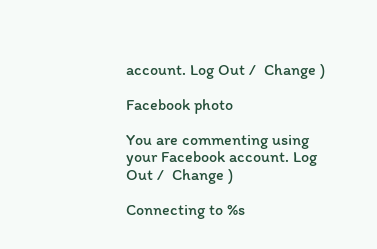account. Log Out /  Change )

Facebook photo

You are commenting using your Facebook account. Log Out /  Change )

Connecting to %s